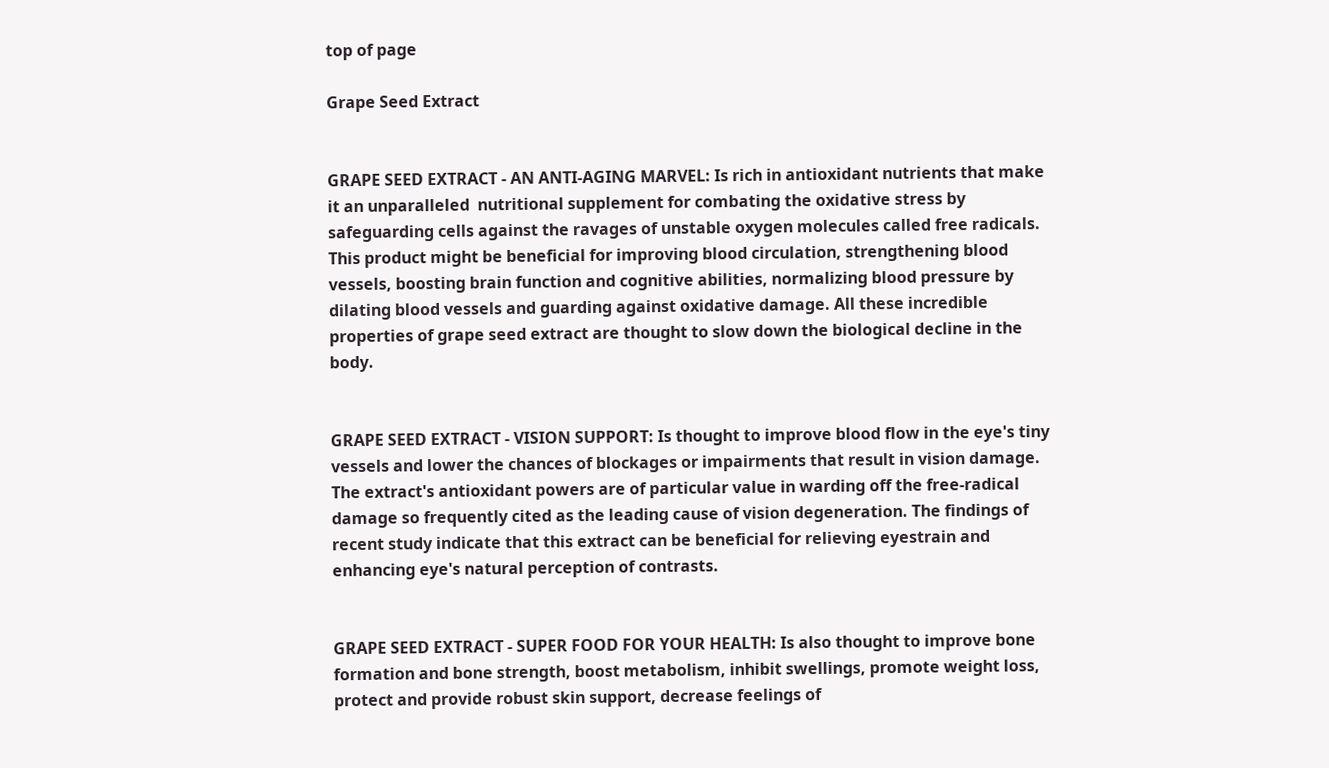top of page

Grape Seed Extract


GRAPE SEED EXTRACT - AN ANTI-AGING MARVEL: Is rich in antioxidant nutrients that make it an unparalleled  nutritional supplement for combating the oxidative stress by  safeguarding cells against the ravages of unstable oxygen molecules called free radicals. This product might be beneficial for improving blood circulation, strengthening blood vessels, boosting brain function and cognitive abilities, normalizing blood pressure by dilating blood vessels and guarding against oxidative damage. All these incredible properties of grape seed extract are thought to slow down the biological decline in the body.


GRAPE SEED EXTRACT - VISION SUPPORT: Is thought to improve blood flow in the eye's tiny vessels and lower the chances of blockages or impairments that result in vision damage. The extract's antioxidant powers are of particular value in warding off the free-radical damage so frequently cited as the leading cause of vision degeneration. The findings of recent study indicate that this extract can be beneficial for relieving eyestrain and enhancing eye's natural perception of contrasts.


GRAPE SEED EXTRACT - SUPER FOOD FOR YOUR HEALTH: Is also thought to improve bone formation and bone strength, boost metabolism, inhibit swellings, promote weight loss, protect and provide robust skin support, decrease feelings of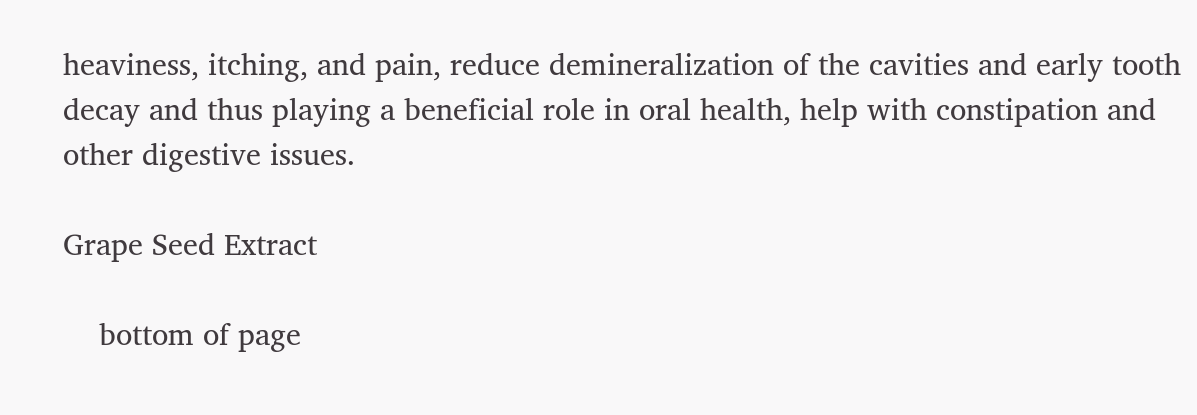heaviness, itching, and pain, reduce demineralization of the cavities and early tooth decay and thus playing a beneficial role in oral health, help with constipation and other digestive issues.

Grape Seed Extract

    bottom of page